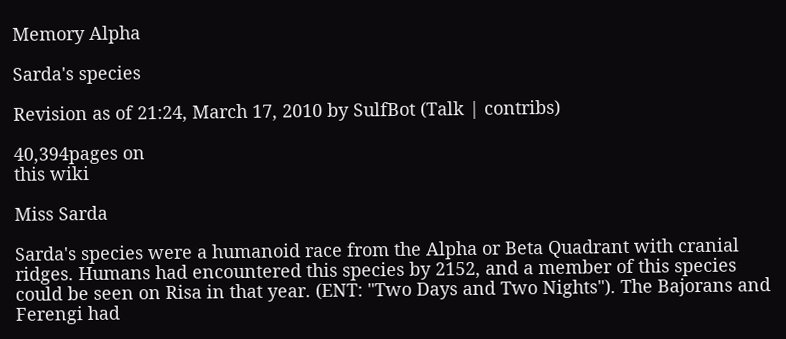Memory Alpha

Sarda's species

Revision as of 21:24, March 17, 2010 by SulfBot (Talk | contribs)

40,394pages on
this wiki

Miss Sarda

Sarda's species were a humanoid race from the Alpha or Beta Quadrant with cranial ridges. Humans had encountered this species by 2152, and a member of this species could be seen on Risa in that year. (ENT: "Two Days and Two Nights"). The Bajorans and Ferengi had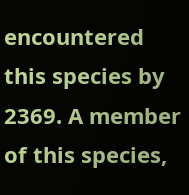encountered this species by 2369. A member of this species,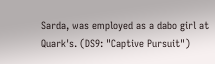Sarda, was employed as a dabo girl at Quark's. (DS9: "Captive Pursuit")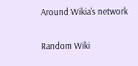Around Wikia's network

Random Wiki